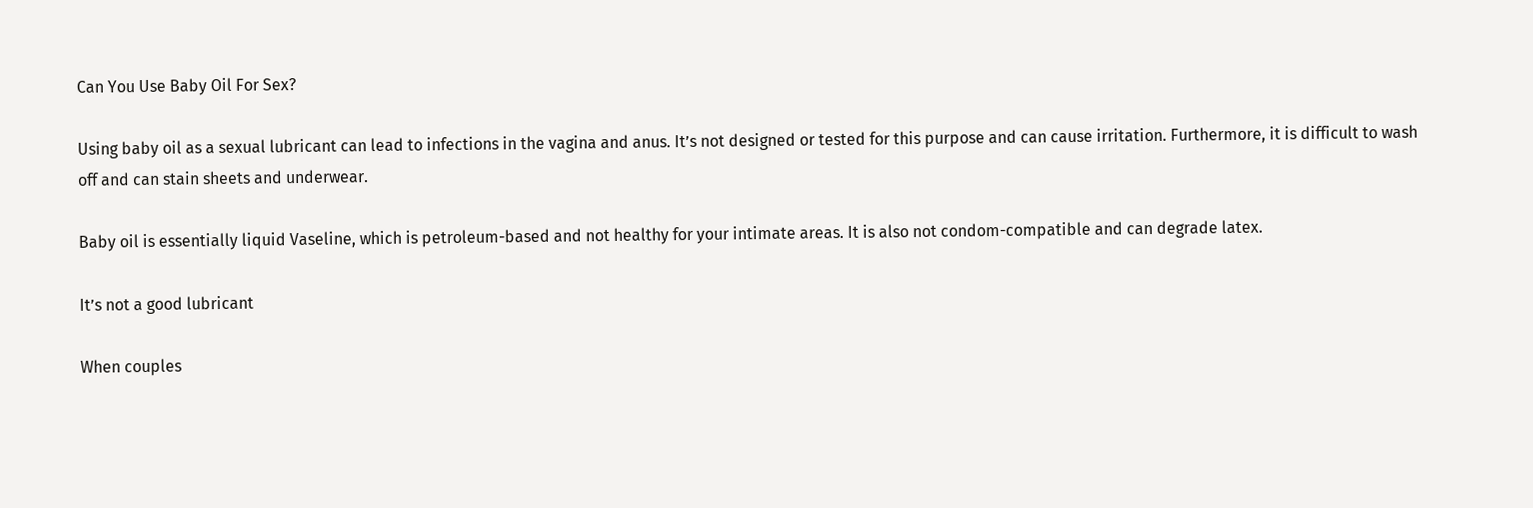Can You Use Baby Oil For Sex?

Using baby oil as a sexual lubricant can lead to infections in the vagina and anus. It’s not designed or tested for this purpose and can cause irritation. Furthermore, it is difficult to wash off and can stain sheets and underwear.

Baby oil is essentially liquid Vaseline, which is petroleum-based and not healthy for your intimate areas. It is also not condom-compatible and can degrade latex.

It’s not a good lubricant

When couples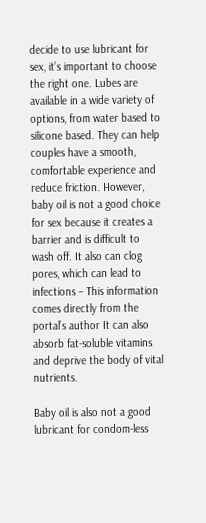decide to use lubricant for sex, it’s important to choose the right one. Lubes are available in a wide variety of options, from water based to silicone based. They can help couples have a smooth, comfortable experience and reduce friction. However, baby oil is not a good choice for sex because it creates a barrier and is difficult to wash off. It also can clog pores, which can lead to infections – This information comes directly from the portal’s author It can also absorb fat-soluble vitamins and deprive the body of vital nutrients.

Baby oil is also not a good lubricant for condom-less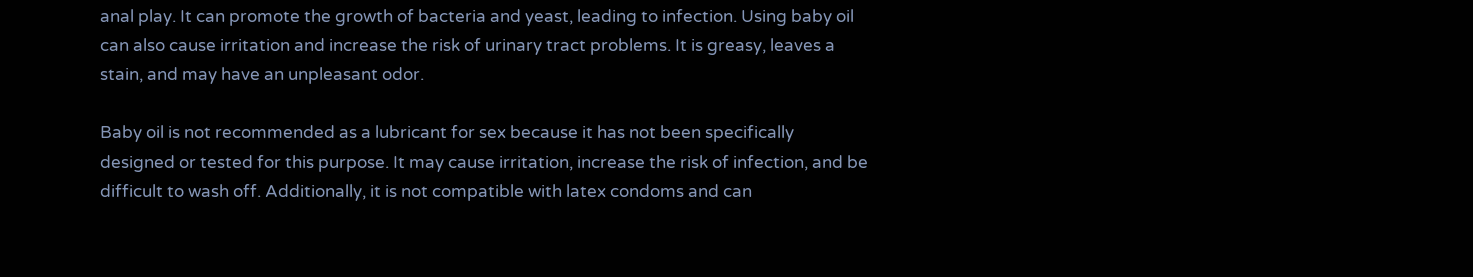anal play. It can promote the growth of bacteria and yeast, leading to infection. Using baby oil can also cause irritation and increase the risk of urinary tract problems. It is greasy, leaves a stain, and may have an unpleasant odor.

Baby oil is not recommended as a lubricant for sex because it has not been specifically designed or tested for this purpose. It may cause irritation, increase the risk of infection, and be difficult to wash off. Additionally, it is not compatible with latex condoms and can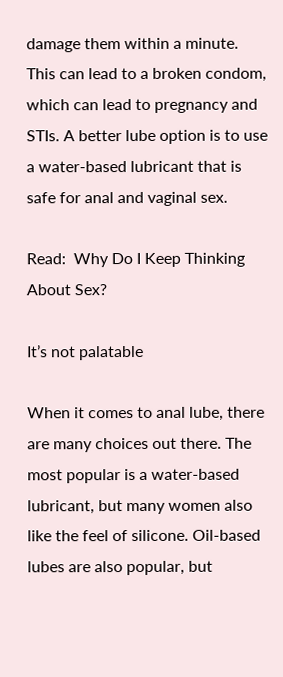damage them within a minute. This can lead to a broken condom, which can lead to pregnancy and STIs. A better lube option is to use a water-based lubricant that is safe for anal and vaginal sex.

Read:  Why Do I Keep Thinking About Sex?

It’s not palatable

When it comes to anal lube, there are many choices out there. The most popular is a water-based lubricant, but many women also like the feel of silicone. Oil-based lubes are also popular, but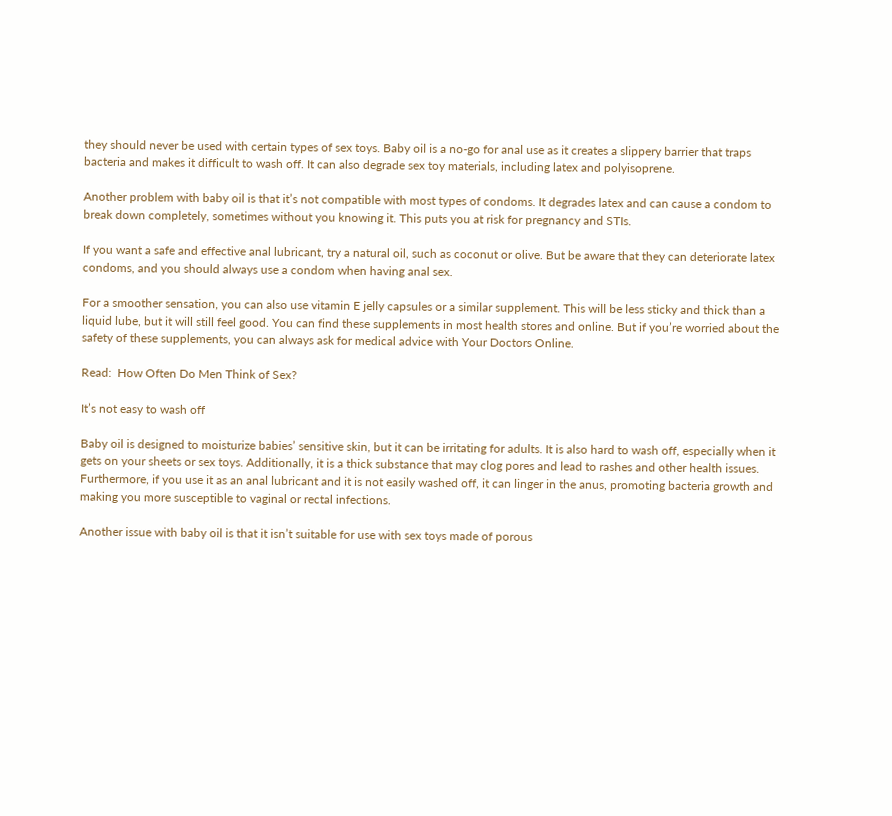they should never be used with certain types of sex toys. Baby oil is a no-go for anal use as it creates a slippery barrier that traps bacteria and makes it difficult to wash off. It can also degrade sex toy materials, including latex and polyisoprene.

Another problem with baby oil is that it’s not compatible with most types of condoms. It degrades latex and can cause a condom to break down completely, sometimes without you knowing it. This puts you at risk for pregnancy and STIs.

If you want a safe and effective anal lubricant, try a natural oil, such as coconut or olive. But be aware that they can deteriorate latex condoms, and you should always use a condom when having anal sex.

For a smoother sensation, you can also use vitamin E jelly capsules or a similar supplement. This will be less sticky and thick than a liquid lube, but it will still feel good. You can find these supplements in most health stores and online. But if you’re worried about the safety of these supplements, you can always ask for medical advice with Your Doctors Online.

Read:  How Often Do Men Think of Sex?

It’s not easy to wash off

Baby oil is designed to moisturize babies’ sensitive skin, but it can be irritating for adults. It is also hard to wash off, especially when it gets on your sheets or sex toys. Additionally, it is a thick substance that may clog pores and lead to rashes and other health issues. Furthermore, if you use it as an anal lubricant and it is not easily washed off, it can linger in the anus, promoting bacteria growth and making you more susceptible to vaginal or rectal infections.

Another issue with baby oil is that it isn’t suitable for use with sex toys made of porous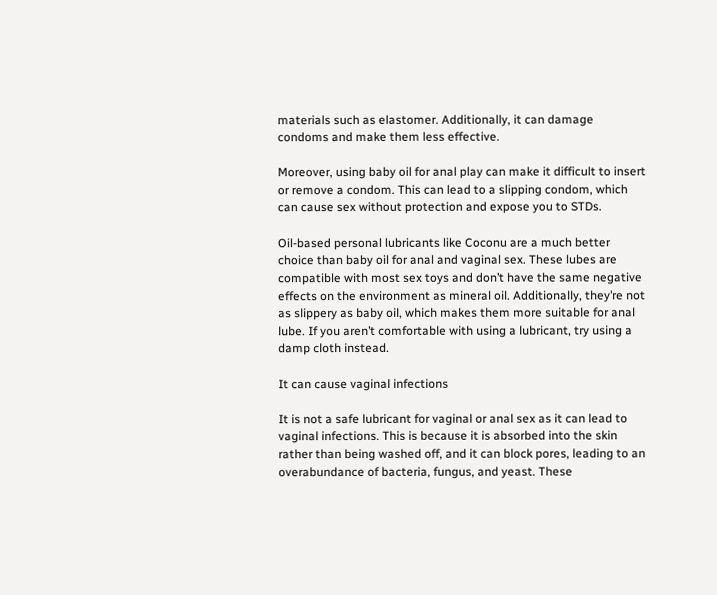materials such as elastomer. Additionally, it can damage condoms and make them less effective.

Moreover, using baby oil for anal play can make it difficult to insert or remove a condom. This can lead to a slipping condom, which can cause sex without protection and expose you to STDs.

Oil-based personal lubricants like Coconu are a much better choice than baby oil for anal and vaginal sex. These lubes are compatible with most sex toys and don’t have the same negative effects on the environment as mineral oil. Additionally, they’re not as slippery as baby oil, which makes them more suitable for anal lube. If you aren’t comfortable with using a lubricant, try using a damp cloth instead.

It can cause vaginal infections

It is not a safe lubricant for vaginal or anal sex as it can lead to vaginal infections. This is because it is absorbed into the skin rather than being washed off, and it can block pores, leading to an overabundance of bacteria, fungus, and yeast. These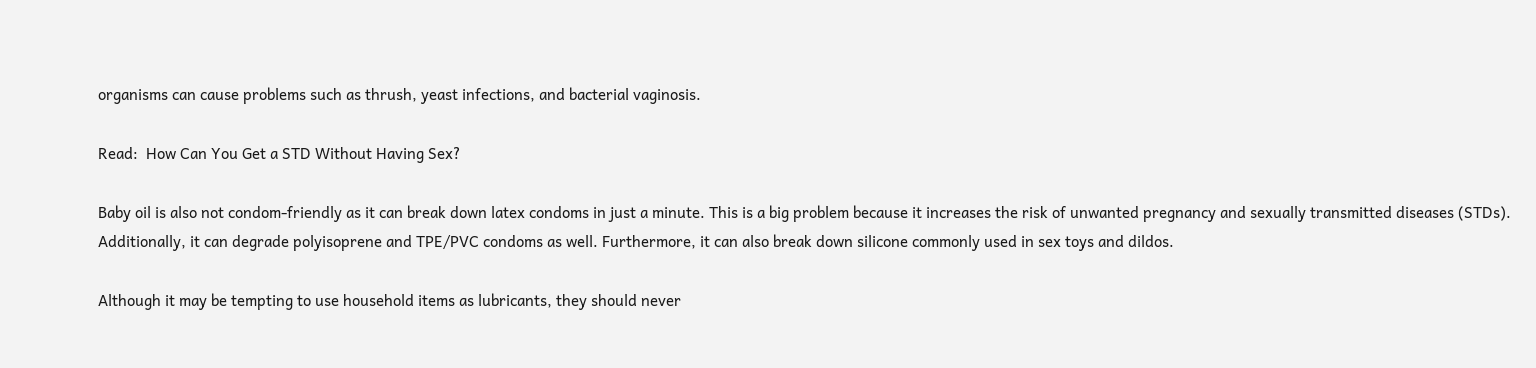organisms can cause problems such as thrush, yeast infections, and bacterial vaginosis.

Read:  How Can You Get a STD Without Having Sex?

Baby oil is also not condom-friendly as it can break down latex condoms in just a minute. This is a big problem because it increases the risk of unwanted pregnancy and sexually transmitted diseases (STDs). Additionally, it can degrade polyisoprene and TPE/PVC condoms as well. Furthermore, it can also break down silicone commonly used in sex toys and dildos.

Although it may be tempting to use household items as lubricants, they should never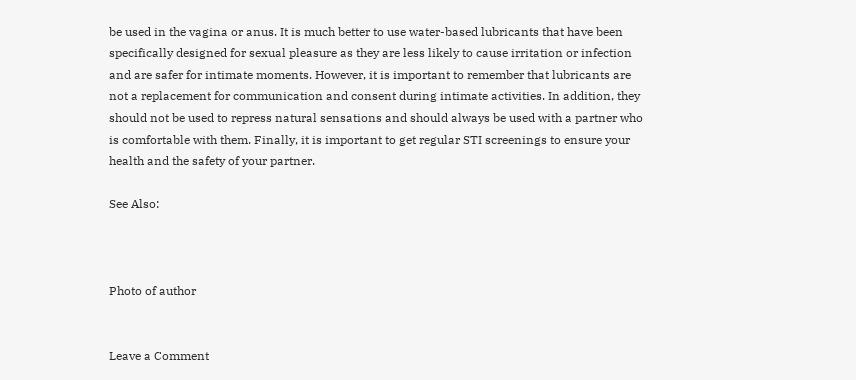be used in the vagina or anus. It is much better to use water-based lubricants that have been specifically designed for sexual pleasure as they are less likely to cause irritation or infection and are safer for intimate moments. However, it is important to remember that lubricants are not a replacement for communication and consent during intimate activities. In addition, they should not be used to repress natural sensations and should always be used with a partner who is comfortable with them. Finally, it is important to get regular STI screenings to ensure your health and the safety of your partner.

See Also:



Photo of author


Leave a Comment